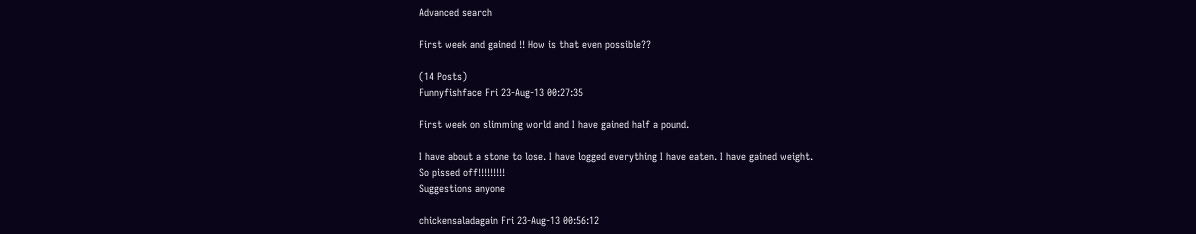Advanced search

First week and gained !! How is that even possible??

(14 Posts)
Funnyfishface Fri 23-Aug-13 00:27:35

First week on slimming world and I have gained half a pound.

I have about a stone to lose. I have logged everything I have eaten. I have gained weight.
So pissed off!!!!!!!!!
Suggestions anyone

chickensaladagain Fri 23-Aug-13 00:56:12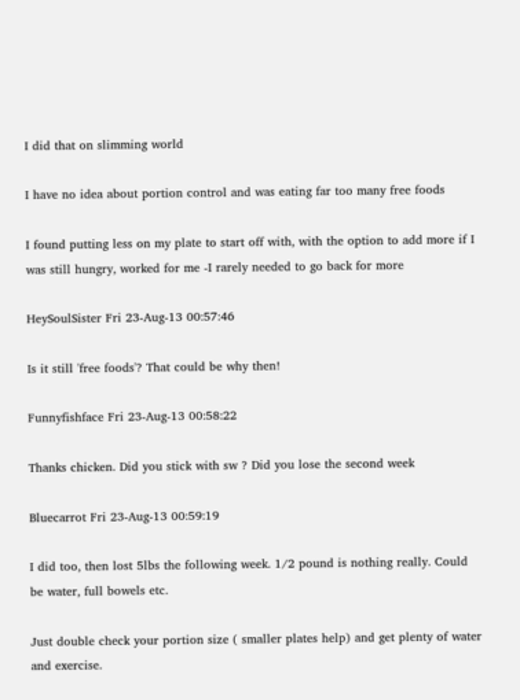I did that on slimming world

I have no idea about portion control and was eating far too many free foods

I found putting less on my plate to start off with, with the option to add more if I was still hungry, worked for me -I rarely needed to go back for more

HeySoulSister Fri 23-Aug-13 00:57:46

Is it still 'free foods'? That could be why then!

Funnyfishface Fri 23-Aug-13 00:58:22

Thanks chicken. Did you stick with sw ? Did you lose the second week

Bluecarrot Fri 23-Aug-13 00:59:19

I did too, then lost 5lbs the following week. 1/2 pound is nothing really. Could be water, full bowels etc.

Just double check your portion size ( smaller plates help) and get plenty of water and exercise.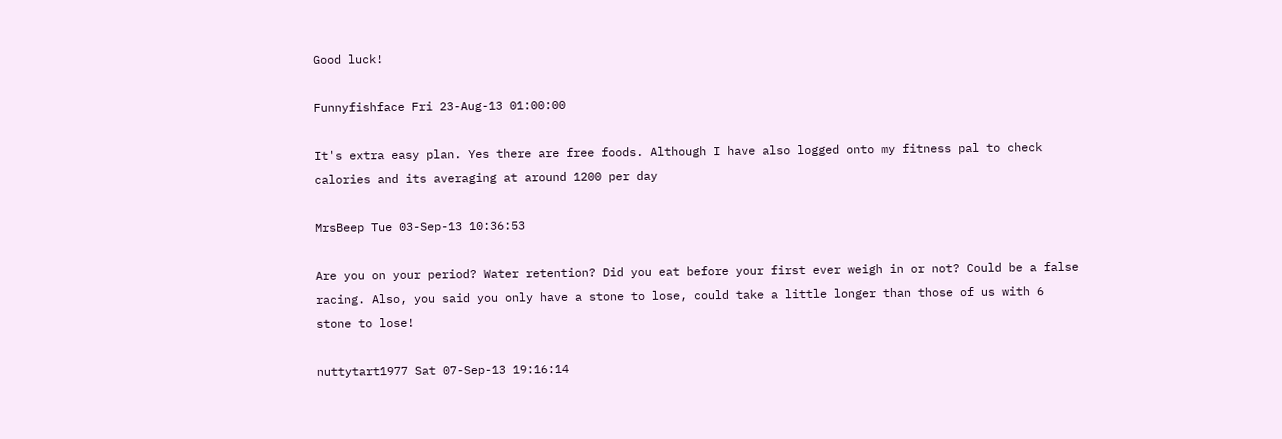Good luck!

Funnyfishface Fri 23-Aug-13 01:00:00

It's extra easy plan. Yes there are free foods. Although I have also logged onto my fitness pal to check calories and its averaging at around 1200 per day

MrsBeep Tue 03-Sep-13 10:36:53

Are you on your period? Water retention? Did you eat before your first ever weigh in or not? Could be a false racing. Also, you said you only have a stone to lose, could take a little longer than those of us with 6 stone to lose!

nuttytart1977 Sat 07-Sep-13 19:16:14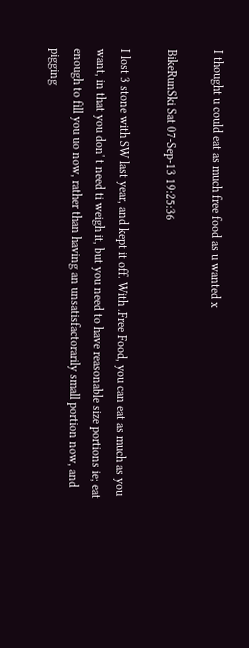I thought u could eat as much free food as u wanted x

BikeRunSki Sat 07-Sep-13 19:25:36

I lost 3 stone with SW last year, and kept it off. With .Free Food, you can eat as much as you want, in that you don' t need ti weigh it, but you need to have reasonable size portions ie; eat enough to fill you uo now, rather than having an unsatisfactorarily small portion now, and pigging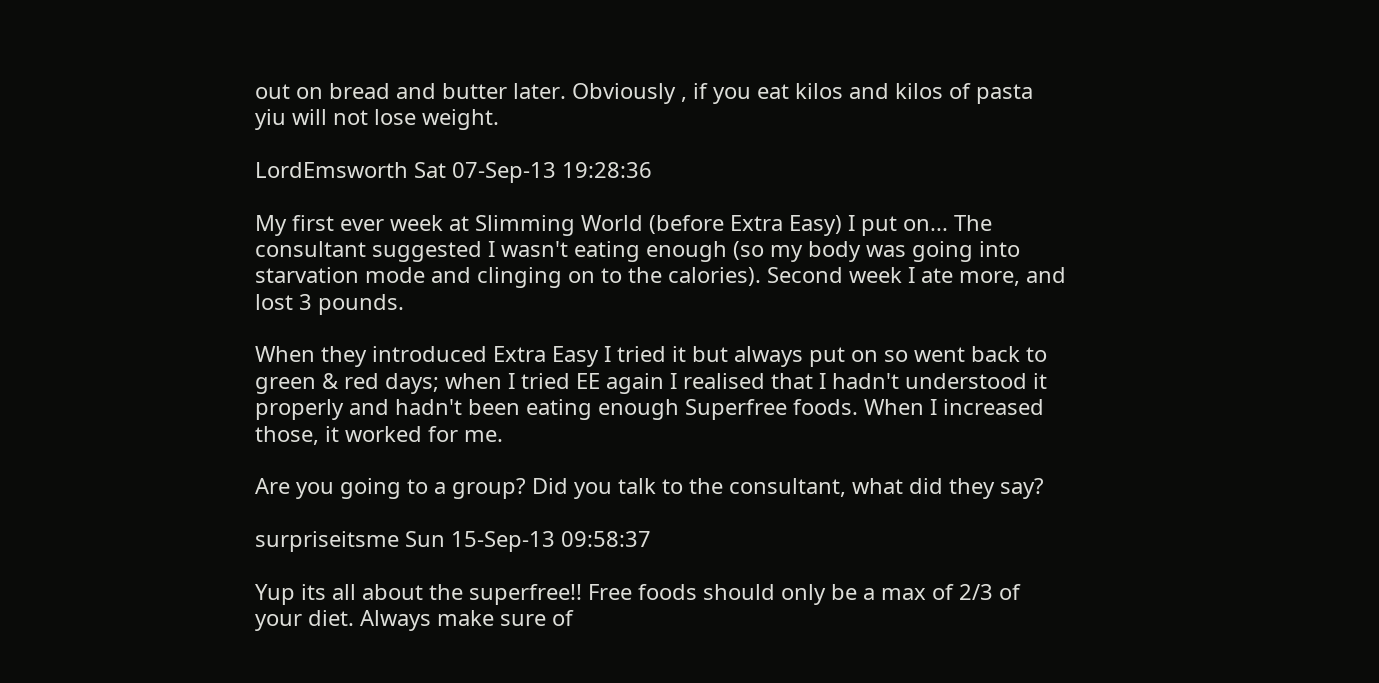out on bread and butter later. Obviously , if you eat kilos and kilos of pasta yiu will not lose weight.

LordEmsworth Sat 07-Sep-13 19:28:36

My first ever week at Slimming World (before Extra Easy) I put on... The consultant suggested I wasn't eating enough (so my body was going into starvation mode and clinging on to the calories). Second week I ate more, and lost 3 pounds.

When they introduced Extra Easy I tried it but always put on so went back to green & red days; when I tried EE again I realised that I hadn't understood it properly and hadn't been eating enough Superfree foods. When I increased those, it worked for me.

Are you going to a group? Did you talk to the consultant, what did they say?

surpriseitsme Sun 15-Sep-13 09:58:37

Yup its all about the superfree!! Free foods should only be a max of 2/3 of your diet. Always make sure of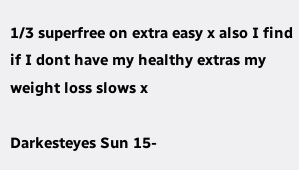1/3 superfree on extra easy x also I find if I dont have my healthy extras my weight loss slows x

Darkesteyes Sun 15-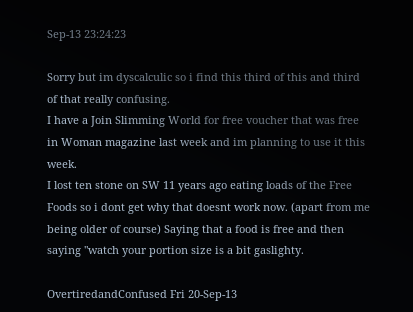Sep-13 23:24:23

Sorry but im dyscalculic so i find this third of this and third of that really confusing.
I have a Join Slimming World for free voucher that was free in Woman magazine last week and im planning to use it this week.
I lost ten stone on SW 11 years ago eating loads of the Free Foods so i dont get why that doesnt work now. (apart from me being older of course) Saying that a food is free and then saying "watch your portion size is a bit gaslighty.

OvertiredandConfused Fri 20-Sep-13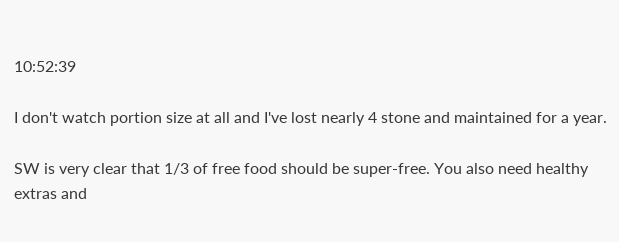10:52:39

I don't watch portion size at all and I've lost nearly 4 stone and maintained for a year.

SW is very clear that 1/3 of free food should be super-free. You also need healthy extras and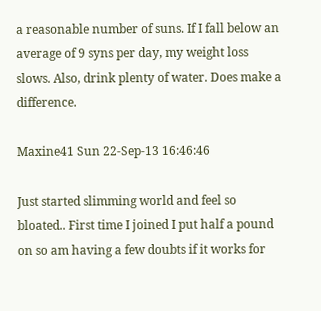a reasonable number of suns. If I fall below an average of 9 syns per day, my weight loss slows. Also, drink plenty of water. Does make a difference.

Maxine41 Sun 22-Sep-13 16:46:46

Just started slimming world and feel so bloated.. First time I joined I put half a pound on so am having a few doubts if it works for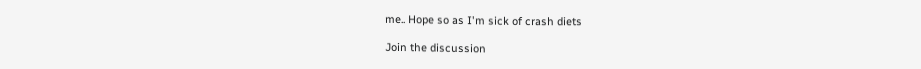me.. Hope so as I'm sick of crash diets

Join the discussion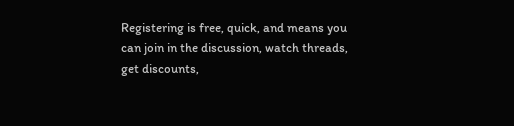Registering is free, quick, and means you can join in the discussion, watch threads, get discounts,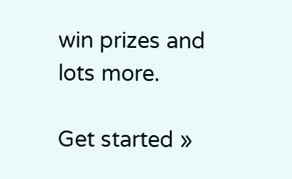win prizes and lots more.

Get started »